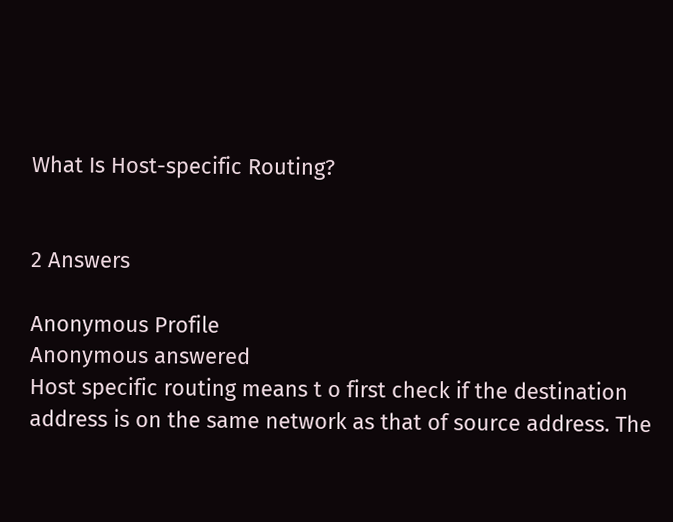What Is Host-specific Routing?


2 Answers

Anonymous Profile
Anonymous answered
Host specific routing means t o first check if the destination address is on the same network as that of source address. The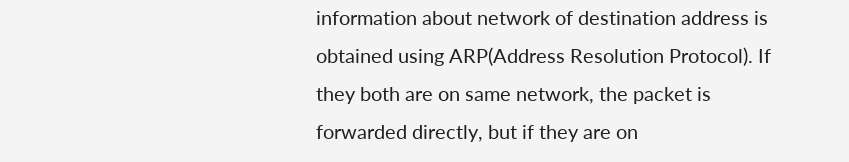information about network of destination address is obtained using ARP(Address Resolution Protocol). If  they both are on same network, the packet is forwarded directly, but if they are on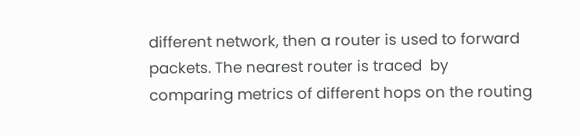different network, then a router is used to forward packets. The nearest router is traced  by comparing metrics of different hops on the routing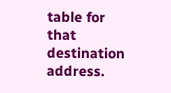table for that destination address.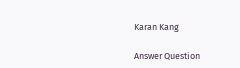Karan Kang

Answer Question